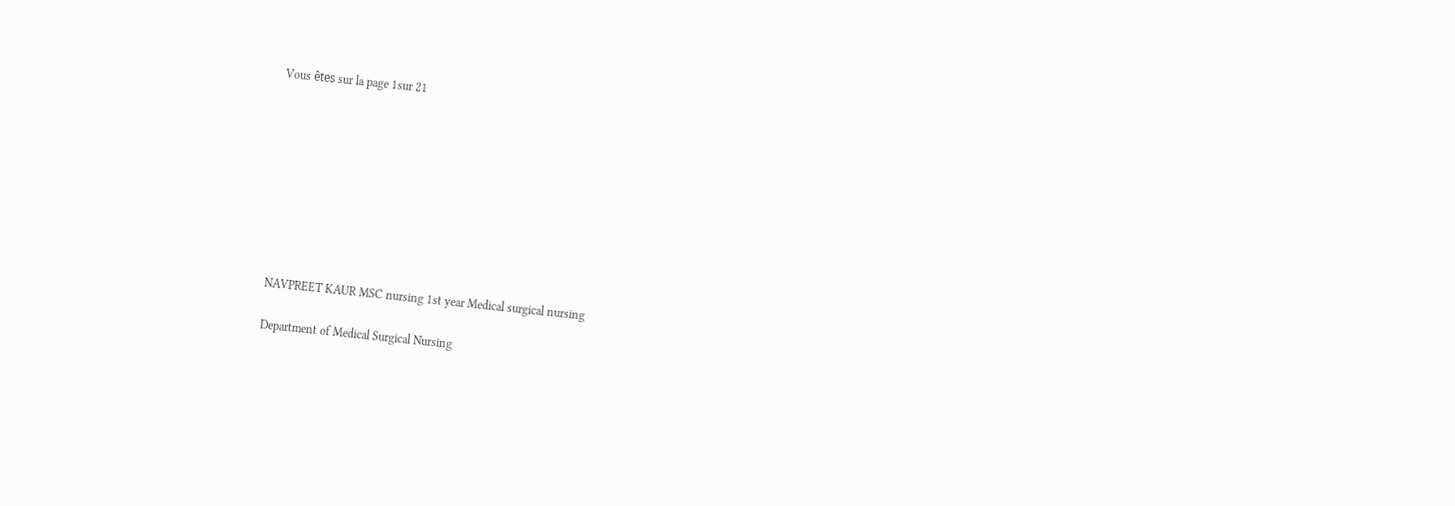Vous êtes sur la page 1sur 21









NAVPREET KAUR MSC nursing 1st year Medical surgical nursing

Department of Medical Surgical Nursing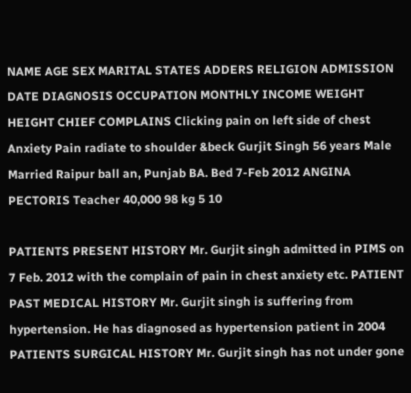NAME AGE SEX MARITAL STATES ADDERS RELIGION ADMISSION DATE DIAGNOSIS OCCUPATION MONTHLY INCOME WEIGHT HEIGHT CHIEF COMPLAINS Clicking pain on left side of chest Anxiety Pain radiate to shoulder &beck Gurjit Singh 56 years Male Married Raipur ball an, Punjab BA. Bed 7-Feb 2012 ANGINA PECTORIS Teacher 40,000 98 kg 5 10

PATIENTS PRESENT HISTORY Mr. Gurjit singh admitted in PIMS on 7 Feb. 2012 with the complain of pain in chest anxiety etc. PATIENT PAST MEDICAL HISTORY Mr. Gurjit singh is suffering from hypertension. He has diagnosed as hypertension patient in 2004 PATIENTS SURGICAL HISTORY Mr. Gurjit singh has not under gone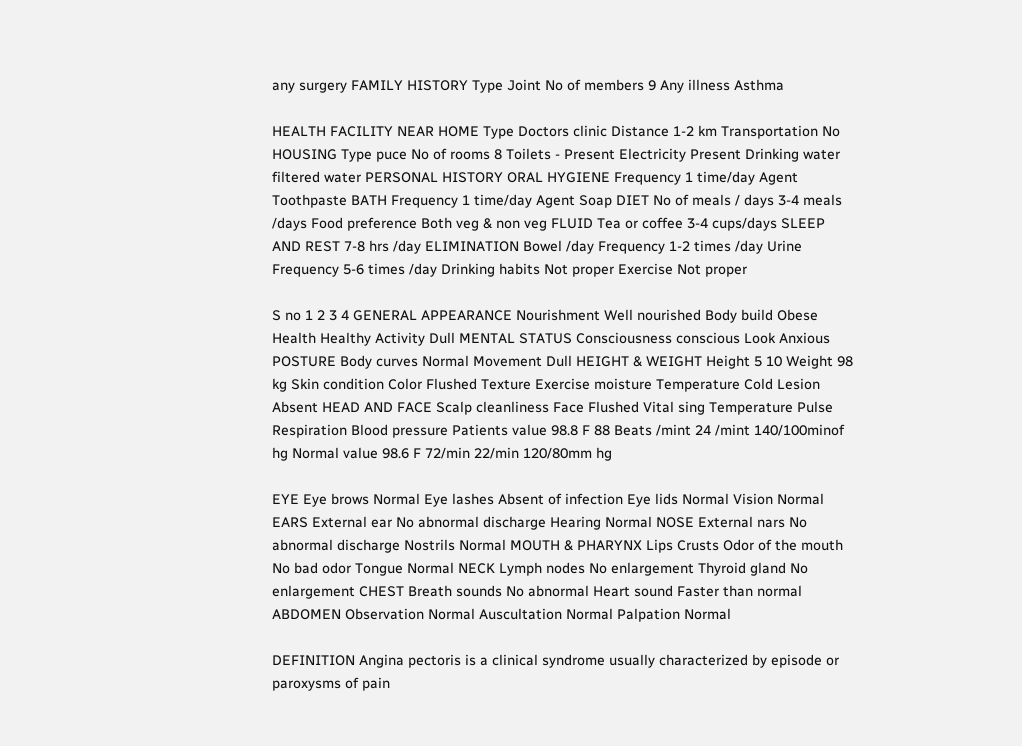any surgery FAMILY HISTORY Type Joint No of members 9 Any illness Asthma

HEALTH FACILITY NEAR HOME Type Doctors clinic Distance 1-2 km Transportation No HOUSING Type puce No of rooms 8 Toilets - Present Electricity Present Drinking water filtered water PERSONAL HISTORY ORAL HYGIENE Frequency 1 time/day Agent Toothpaste BATH Frequency 1 time/day Agent Soap DIET No of meals / days 3-4 meals /days Food preference Both veg & non veg FLUID Tea or coffee 3-4 cups/days SLEEP AND REST 7-8 hrs /day ELIMINATION Bowel /day Frequency 1-2 times /day Urine Frequency 5-6 times /day Drinking habits Not proper Exercise Not proper

S no 1 2 3 4 GENERAL APPEARANCE Nourishment Well nourished Body build Obese Health Healthy Activity Dull MENTAL STATUS Consciousness conscious Look Anxious POSTURE Body curves Normal Movement Dull HEIGHT & WEIGHT Height 5 10 Weight 98 kg Skin condition Color Flushed Texture Exercise moisture Temperature Cold Lesion Absent HEAD AND FACE Scalp cleanliness Face Flushed Vital sing Temperature Pulse Respiration Blood pressure Patients value 98.8 F 88 Beats /mint 24 /mint 140/100minof hg Normal value 98.6 F 72/min 22/min 120/80mm hg

EYE Eye brows Normal Eye lashes Absent of infection Eye lids Normal Vision Normal EARS External ear No abnormal discharge Hearing Normal NOSE External nars No abnormal discharge Nostrils Normal MOUTH & PHARYNX Lips Crusts Odor of the mouth No bad odor Tongue Normal NECK Lymph nodes No enlargement Thyroid gland No enlargement CHEST Breath sounds No abnormal Heart sound Faster than normal ABDOMEN Observation Normal Auscultation Normal Palpation Normal

DEFINITION Angina pectoris is a clinical syndrome usually characterized by episode or paroxysms of pain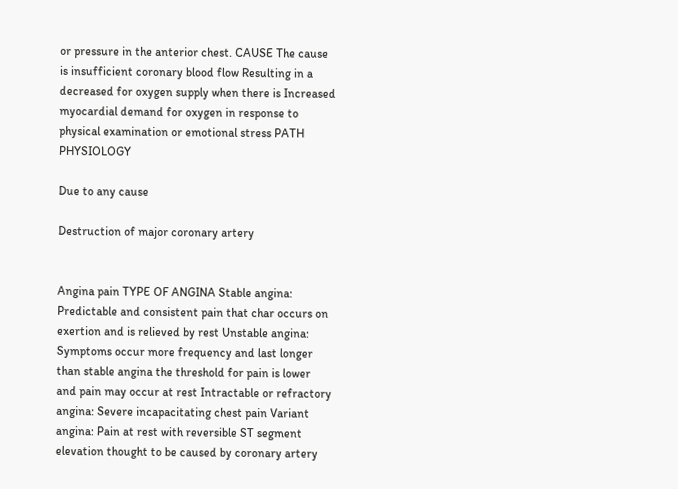or pressure in the anterior chest. CAUSE The cause is insufficient coronary blood flow Resulting in a decreased for oxygen supply when there is Increased myocardial demand for oxygen in response to physical examination or emotional stress PATH PHYSIOLOGY

Due to any cause

Destruction of major coronary artery


Angina pain TYPE OF ANGINA Stable angina: Predictable and consistent pain that char occurs on exertion and is relieved by rest Unstable angina: Symptoms occur more frequency and last longer than stable angina the threshold for pain is lower and pain may occur at rest Intractable or refractory angina: Severe incapacitating chest pain Variant angina: Pain at rest with reversible ST segment elevation thought to be caused by coronary artery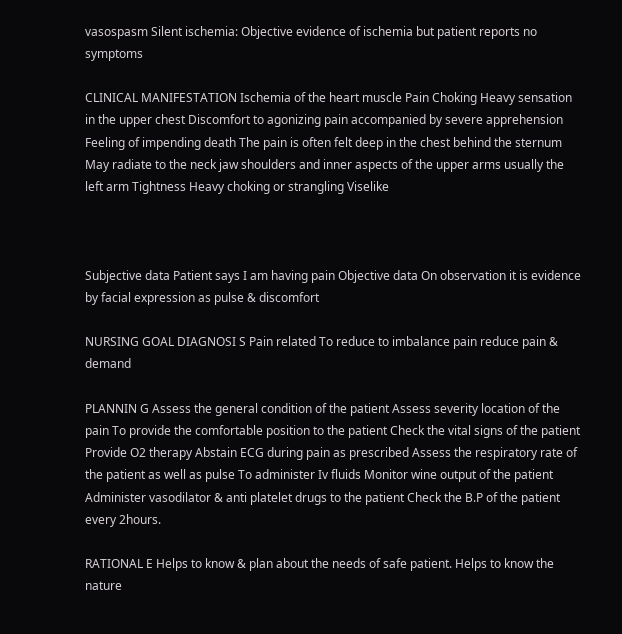vasospasm Silent ischemia: Objective evidence of ischemia but patient reports no symptoms

CLINICAL MANIFESTATION Ischemia of the heart muscle Pain Choking Heavy sensation in the upper chest Discomfort to agonizing pain accompanied by severe apprehension Feeling of impending death The pain is often felt deep in the chest behind the sternum May radiate to the neck jaw shoulders and inner aspects of the upper arms usually the left arm Tightness Heavy choking or strangling Viselike



Subjective data Patient says I am having pain Objective data On observation it is evidence by facial expression as pulse & discomfort

NURSING GOAL DIAGNOSI S Pain related To reduce to imbalance pain reduce pain & demand

PLANNIN G Assess the general condition of the patient Assess severity location of the pain To provide the comfortable position to the patient Check the vital signs of the patient Provide O2 therapy Abstain ECG during pain as prescribed Assess the respiratory rate of the patient as well as pulse To administer Iv fluids Monitor wine output of the patient Administer vasodilator & anti platelet drugs to the patient Check the B.P of the patient every 2hours.

RATIONAL E Helps to know & plan about the needs of safe patient. Helps to know the nature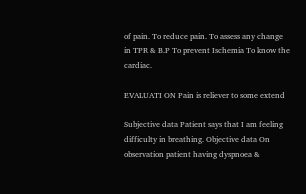of pain. To reduce pain. To assess any change in TPR & B.P To prevent Ischemia To know the cardiac.

EVALUATI ON Pain is reliever to some extend

Subjective data Patient says that I am feeling difficulty in breathing. Objective data On observation patient having dyspnoea &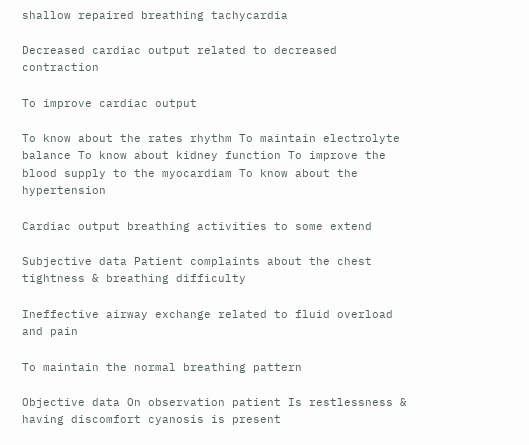shallow repaired breathing tachycardia

Decreased cardiac output related to decreased contraction

To improve cardiac output

To know about the rates rhythm To maintain electrolyte balance To know about kidney function To improve the blood supply to the myocardiam To know about the hypertension

Cardiac output breathing activities to some extend

Subjective data Patient complaints about the chest tightness & breathing difficulty

Ineffective airway exchange related to fluid overload and pain

To maintain the normal breathing pattern

Objective data On observation patient Is restlessness & having discomfort cyanosis is present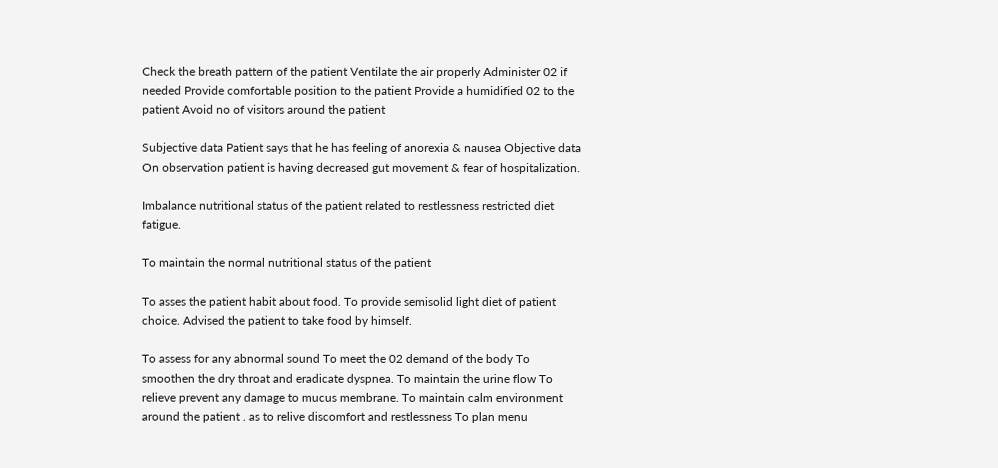Check the breath pattern of the patient Ventilate the air properly Administer 02 if needed Provide comfortable position to the patient Provide a humidified 02 to the patient Avoid no of visitors around the patient

Subjective data Patient says that he has feeling of anorexia & nausea Objective data On observation patient is having decreased gut movement & fear of hospitalization.

Imbalance nutritional status of the patient related to restlessness restricted diet fatigue.

To maintain the normal nutritional status of the patient

To asses the patient habit about food. To provide semisolid light diet of patient choice. Advised the patient to take food by himself.

To assess for any abnormal sound To meet the 02 demand of the body To smoothen the dry throat and eradicate dyspnea. To maintain the urine flow To relieve prevent any damage to mucus membrane. To maintain calm environment around the patient . as to relive discomfort and restlessness To plan menu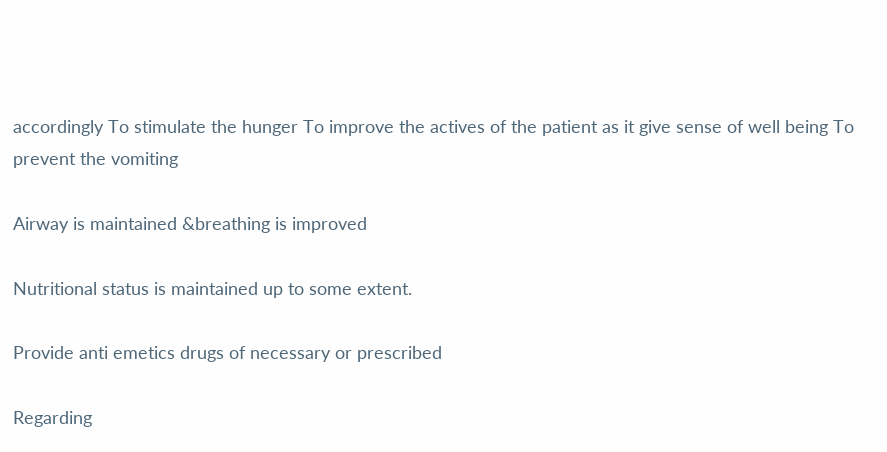accordingly To stimulate the hunger To improve the actives of the patient as it give sense of well being To prevent the vomiting

Airway is maintained &breathing is improved

Nutritional status is maintained up to some extent.

Provide anti emetics drugs of necessary or prescribed

Regarding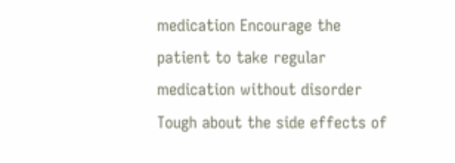medication Encourage the patient to take regular medication without disorder Tough about the side effects of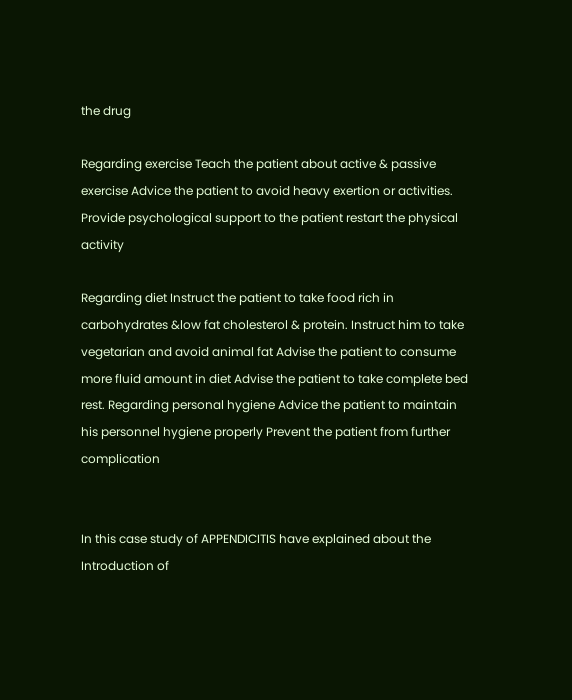the drug

Regarding exercise Teach the patient about active & passive exercise Advice the patient to avoid heavy exertion or activities. Provide psychological support to the patient restart the physical activity

Regarding diet Instruct the patient to take food rich in carbohydrates &low fat cholesterol & protein. Instruct him to take vegetarian and avoid animal fat Advise the patient to consume more fluid amount in diet Advise the patient to take complete bed rest. Regarding personal hygiene Advice the patient to maintain his personnel hygiene properly Prevent the patient from further complication


In this case study of APPENDICITIS have explained about the Introduction of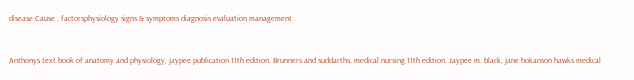disease Cause , factorsphysiology signs & symptoms diagnosis evaluation management .


Anthonys text book of anatomy and physiology, jaypee publication 11th edition. Brunners and suddarths, medical nursing 11th edition. Jaypee m. black, jane hokanson hawks medical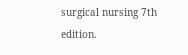surgical nursing 7th edition.